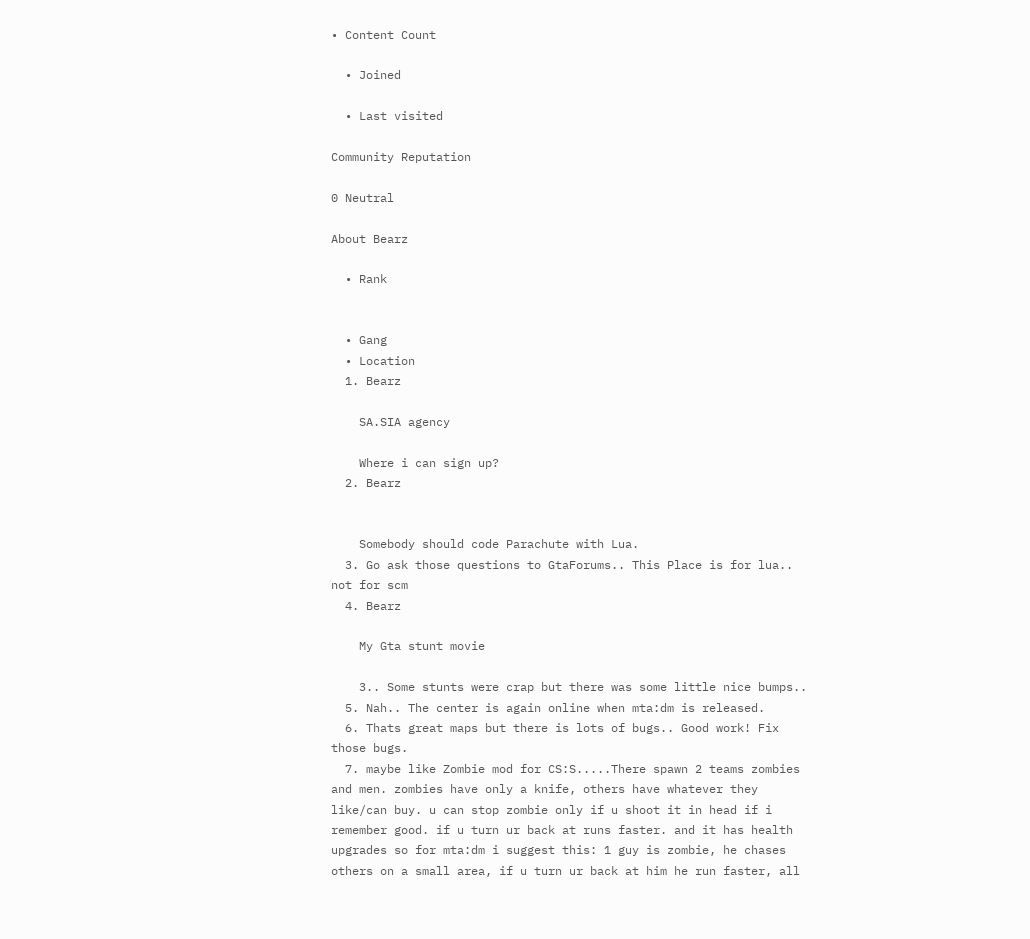• Content Count

  • Joined

  • Last visited

Community Reputation

0 Neutral

About Bearz

  • Rank


  • Gang
  • Location
  1. Bearz

    SA.SIA agency

    Where i can sign up?
  2. Bearz


    Somebody should code Parachute with Lua.
  3. Go ask those questions to GtaForums.. This Place is for lua.. not for scm
  4. Bearz

    My Gta stunt movie

    3.. Some stunts were crap but there was some little nice bumps..
  5. Nah.. The center is again online when mta:dm is released.
  6. Thats great maps but there is lots of bugs.. Good work! Fix those bugs.
  7. maybe like Zombie mod for CS:S.....There spawn 2 teams zombies and men. zombies have only a knife, others have whatever they like/can buy. u can stop zombie only if u shoot it in head if i remember good. if u turn ur back at runs faster. and it has health upgrades so for mta:dm i suggest this: 1 guy is zombie, he chases others on a small area, if u turn ur back at him he run faster, all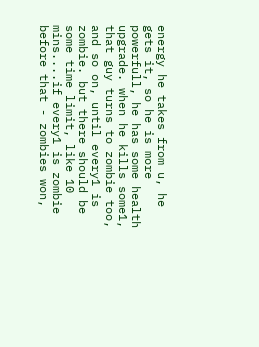energy he takes from u, he gets it, so he is more powerfull, he has some health upgrade. when he kills some1, that guy turns to zombie too, and so on, until every1 is zombie. but there should be some time limit, like 10 mins....if every1 is zombie before that - zombies won,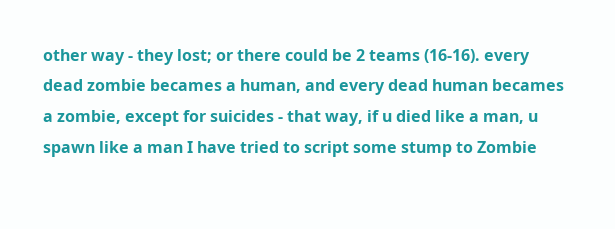other way - they lost; or there could be 2 teams (16-16). every dead zombie becames a human, and every dead human becames a zombie, except for suicides - that way, if u died like a man, u spawn like a man I have tried to script some stump to Zombie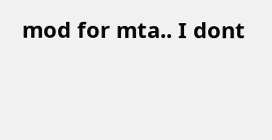mod for mta.. I dont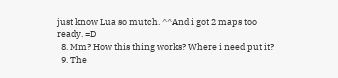just know Lua so mutch. ^^And i got 2 maps too ready. =D
  8. Mm? How this thing works? Where i need put it?
  9. The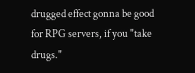drugged effect gonna be good for RPG servers, if you "take drugs."